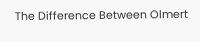The Difference Between Olmert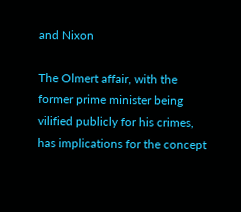and Nixon

The Olmert affair, with the former prime minister being vilified publicly for his crimes, has implications for the concept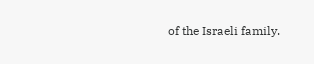of the Israeli family.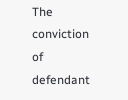The conviction of defendant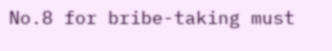No.8 for bribe-taking must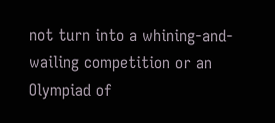not turn into a whining-and-wailing competition or an Olympiad of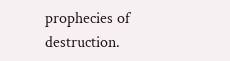prophecies of destruction.